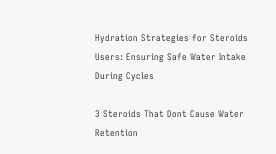Hydration Strategies for Steroids Users: Ensuring Safe Water Intake During Cycles

3 Steroids That Dont Cause Water Retention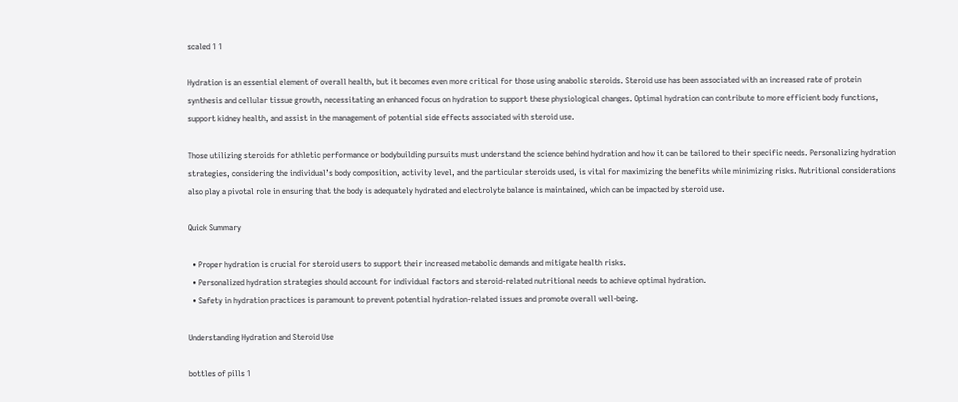scaled 1 1

Hydration is an essential element of overall health, but it becomes even more critical for those using anabolic steroids. Steroid use has been associated with an increased rate of protein synthesis and cellular tissue growth, necessitating an enhanced focus on hydration to support these physiological changes. Optimal hydration can contribute to more efficient body functions, support kidney health, and assist in the management of potential side effects associated with steroid use.

Those utilizing steroids for athletic performance or bodybuilding pursuits must understand the science behind hydration and how it can be tailored to their specific needs. Personalizing hydration strategies, considering the individual’s body composition, activity level, and the particular steroids used, is vital for maximizing the benefits while minimizing risks. Nutritional considerations also play a pivotal role in ensuring that the body is adequately hydrated and electrolyte balance is maintained, which can be impacted by steroid use.

Quick Summary

  • Proper hydration is crucial for steroid users to support their increased metabolic demands and mitigate health risks.
  • Personalized hydration strategies should account for individual factors and steroid-related nutritional needs to achieve optimal hydration.
  • Safety in hydration practices is paramount to prevent potential hydration-related issues and promote overall well-being.

Understanding Hydration and Steroid Use

bottles of pills 1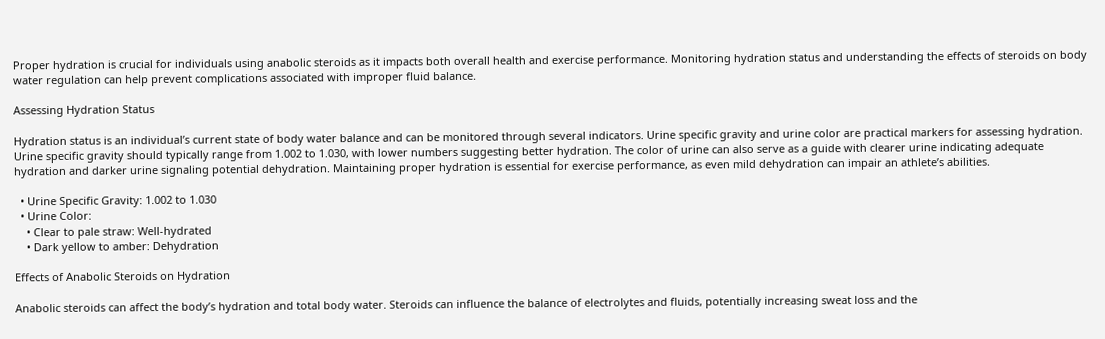Proper hydration is crucial for individuals using anabolic steroids as it impacts both overall health and exercise performance. Monitoring hydration status and understanding the effects of steroids on body water regulation can help prevent complications associated with improper fluid balance.

Assessing Hydration Status

Hydration status is an individual’s current state of body water balance and can be monitored through several indicators. Urine specific gravity and urine color are practical markers for assessing hydration. Urine specific gravity should typically range from 1.002 to 1.030, with lower numbers suggesting better hydration. The color of urine can also serve as a guide with clearer urine indicating adequate hydration and darker urine signaling potential dehydration. Maintaining proper hydration is essential for exercise performance, as even mild dehydration can impair an athlete’s abilities.

  • Urine Specific Gravity: 1.002 to 1.030
  • Urine Color:
    • Clear to pale straw: Well-hydrated
    • Dark yellow to amber: Dehydration

Effects of Anabolic Steroids on Hydration

Anabolic steroids can affect the body’s hydration and total body water. Steroids can influence the balance of electrolytes and fluids, potentially increasing sweat loss and the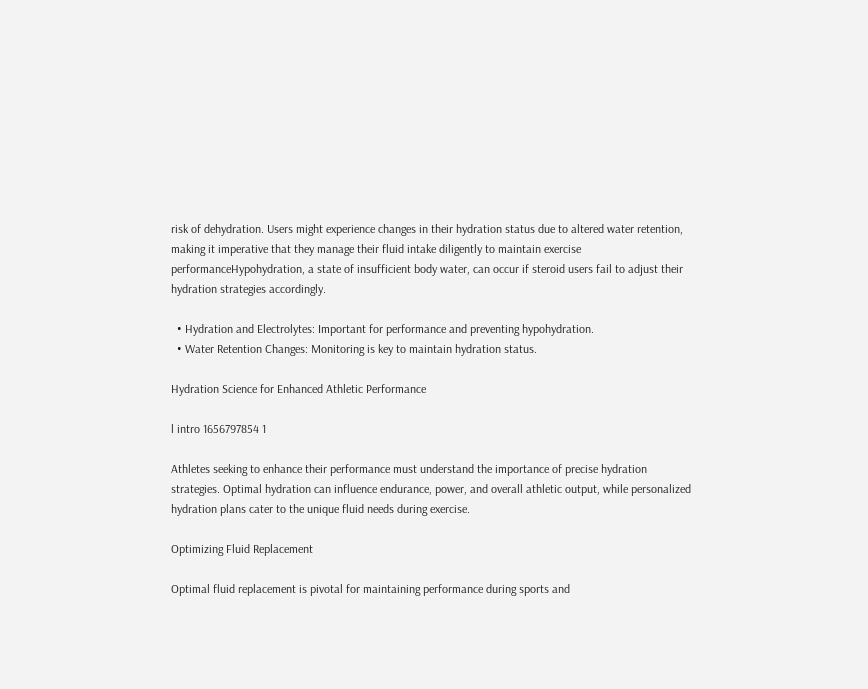risk of dehydration. Users might experience changes in their hydration status due to altered water retention, making it imperative that they manage their fluid intake diligently to maintain exercise performanceHypohydration, a state of insufficient body water, can occur if steroid users fail to adjust their hydration strategies accordingly.

  • Hydration and Electrolytes: Important for performance and preventing hypohydration.
  • Water Retention Changes: Monitoring is key to maintain hydration status.

Hydration Science for Enhanced Athletic Performance

l intro 1656797854 1

Athletes seeking to enhance their performance must understand the importance of precise hydration strategies. Optimal hydration can influence endurance, power, and overall athletic output, while personalized hydration plans cater to the unique fluid needs during exercise.

Optimizing Fluid Replacement

Optimal fluid replacement is pivotal for maintaining performance during sports and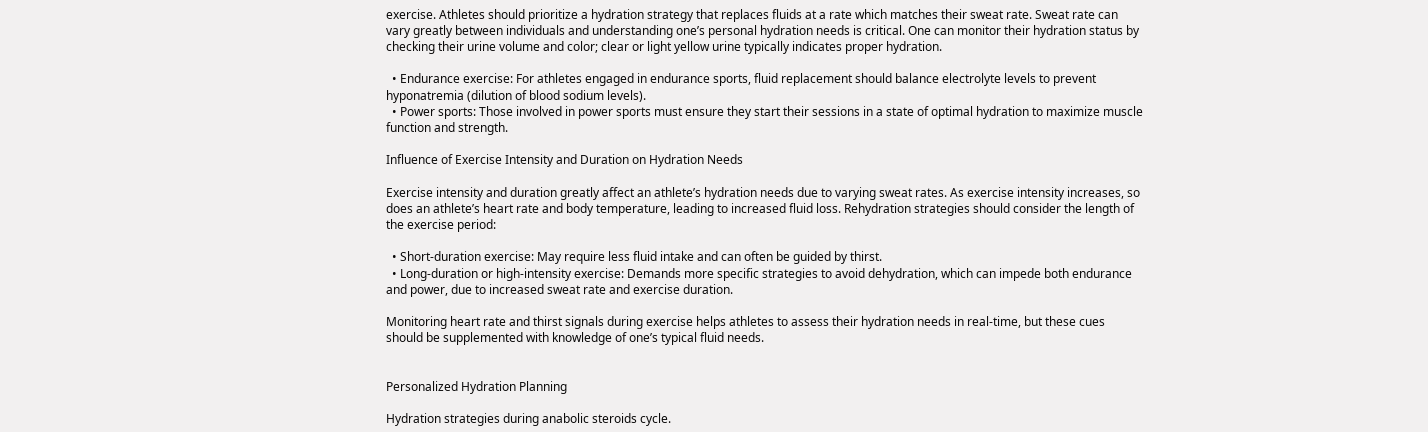exercise. Athletes should prioritize a hydration strategy that replaces fluids at a rate which matches their sweat rate. Sweat rate can vary greatly between individuals and understanding one’s personal hydration needs is critical. One can monitor their hydration status by checking their urine volume and color; clear or light yellow urine typically indicates proper hydration.

  • Endurance exercise: For athletes engaged in endurance sports, fluid replacement should balance electrolyte levels to prevent hyponatremia (dilution of blood sodium levels).
  • Power sports: Those involved in power sports must ensure they start their sessions in a state of optimal hydration to maximize muscle function and strength.

Influence of Exercise Intensity and Duration on Hydration Needs

Exercise intensity and duration greatly affect an athlete’s hydration needs due to varying sweat rates. As exercise intensity increases, so does an athlete’s heart rate and body temperature, leading to increased fluid loss. Rehydration strategies should consider the length of the exercise period:

  • Short-duration exercise: May require less fluid intake and can often be guided by thirst.
  • Long-duration or high-intensity exercise: Demands more specific strategies to avoid dehydration, which can impede both endurance and power, due to increased sweat rate and exercise duration.

Monitoring heart rate and thirst signals during exercise helps athletes to assess their hydration needs in real-time, but these cues should be supplemented with knowledge of one’s typical fluid needs.


Personalized Hydration Planning

Hydration strategies during anabolic steroids cycle.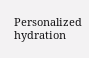Personalized hydration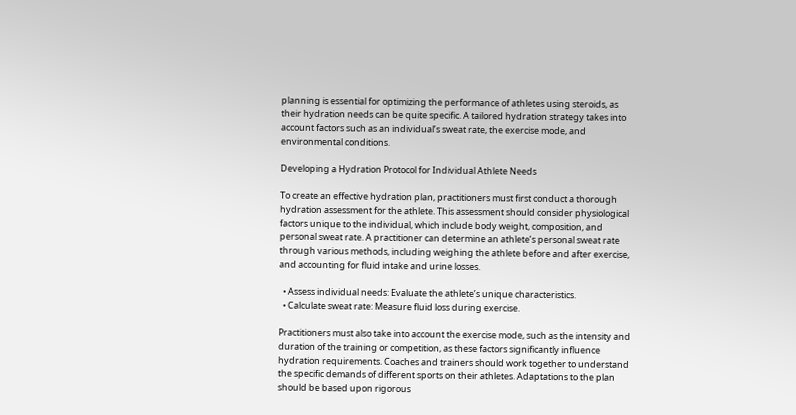planning is essential for optimizing the performance of athletes using steroids, as their hydration needs can be quite specific. A tailored hydration strategy takes into account factors such as an individual’s sweat rate, the exercise mode, and environmental conditions.

Developing a Hydration Protocol for Individual Athlete Needs

To create an effective hydration plan, practitioners must first conduct a thorough hydration assessment for the athlete. This assessment should consider physiological factors unique to the individual, which include body weight, composition, and personal sweat rate. A practitioner can determine an athlete’s personal sweat rate through various methods, including weighing the athlete before and after exercise, and accounting for fluid intake and urine losses.

  • Assess individual needs: Evaluate the athlete’s unique characteristics.
  • Calculate sweat rate: Measure fluid loss during exercise.

Practitioners must also take into account the exercise mode, such as the intensity and duration of the training or competition, as these factors significantly influence hydration requirements. Coaches and trainers should work together to understand the specific demands of different sports on their athletes. Adaptations to the plan should be based upon rigorous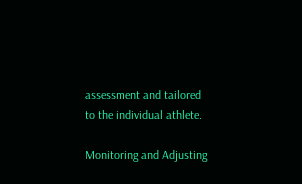assessment and tailored to the individual athlete.

Monitoring and Adjusting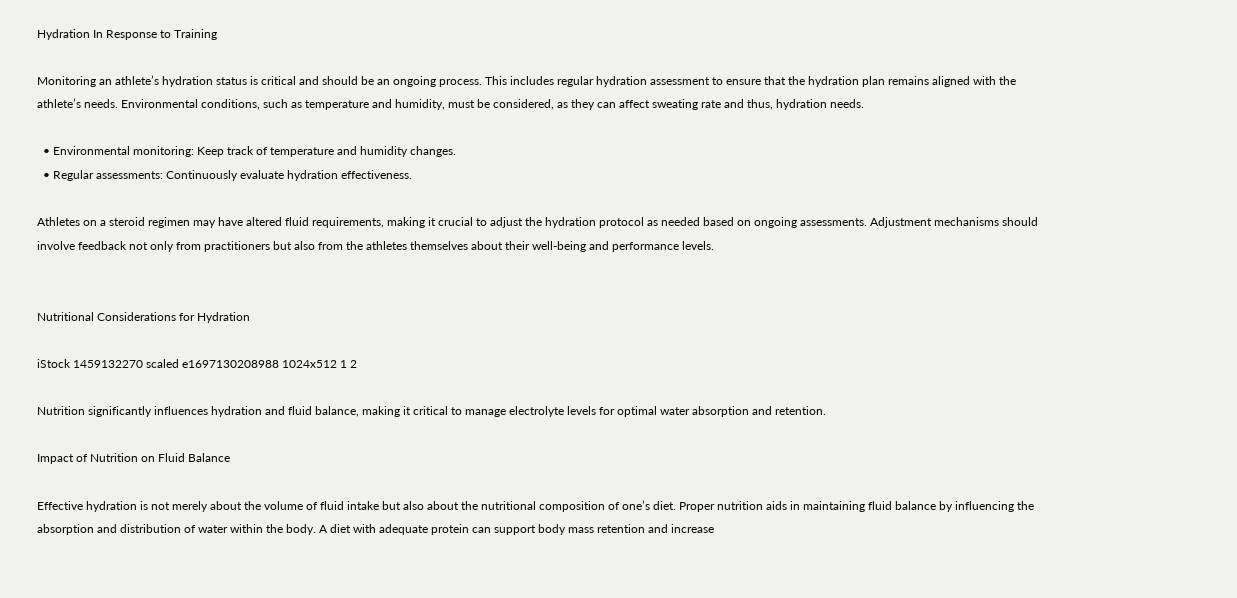Hydration In Response to Training

Monitoring an athlete’s hydration status is critical and should be an ongoing process. This includes regular hydration assessment to ensure that the hydration plan remains aligned with the athlete’s needs. Environmental conditions, such as temperature and humidity, must be considered, as they can affect sweating rate and thus, hydration needs.

  • Environmental monitoring: Keep track of temperature and humidity changes.
  • Regular assessments: Continuously evaluate hydration effectiveness.

Athletes on a steroid regimen may have altered fluid requirements, making it crucial to adjust the hydration protocol as needed based on ongoing assessments. Adjustment mechanisms should involve feedback not only from practitioners but also from the athletes themselves about their well-being and performance levels.


Nutritional Considerations for Hydration

iStock 1459132270 scaled e1697130208988 1024x512 1 2

Nutrition significantly influences hydration and fluid balance, making it critical to manage electrolyte levels for optimal water absorption and retention.

Impact of Nutrition on Fluid Balance

Effective hydration is not merely about the volume of fluid intake but also about the nutritional composition of one’s diet. Proper nutrition aids in maintaining fluid balance by influencing the absorption and distribution of water within the body. A diet with adequate protein can support body mass retention and increase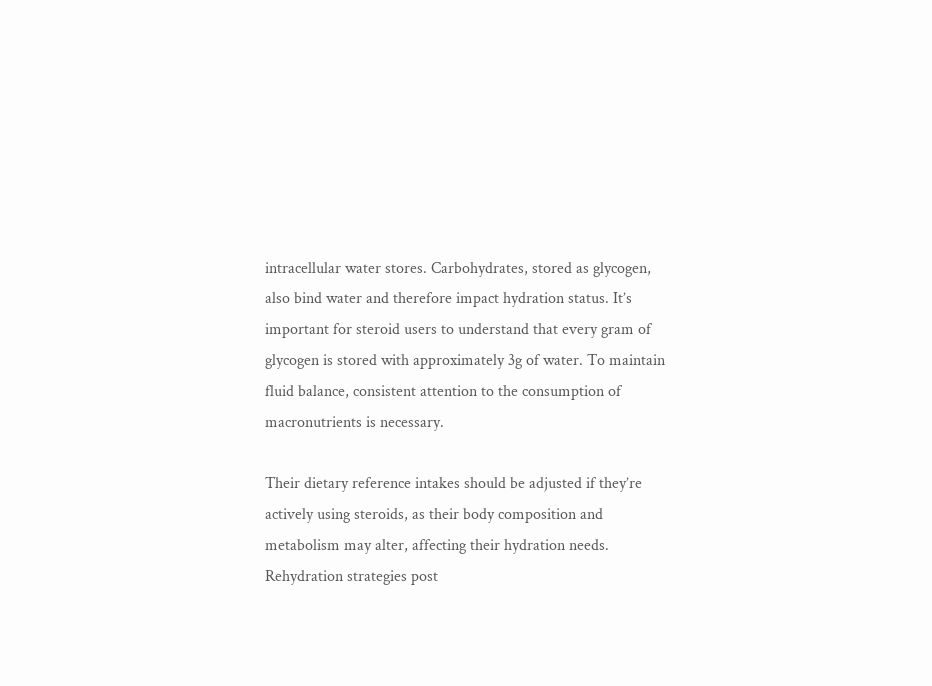intracellular water stores. Carbohydrates, stored as glycogen, also bind water and therefore impact hydration status. It’s important for steroid users to understand that every gram of glycogen is stored with approximately 3g of water. To maintain fluid balance, consistent attention to the consumption of macronutrients is necessary.

Their dietary reference intakes should be adjusted if they’re actively using steroids, as their body composition and metabolism may alter, affecting their hydration needs. Rehydration strategies post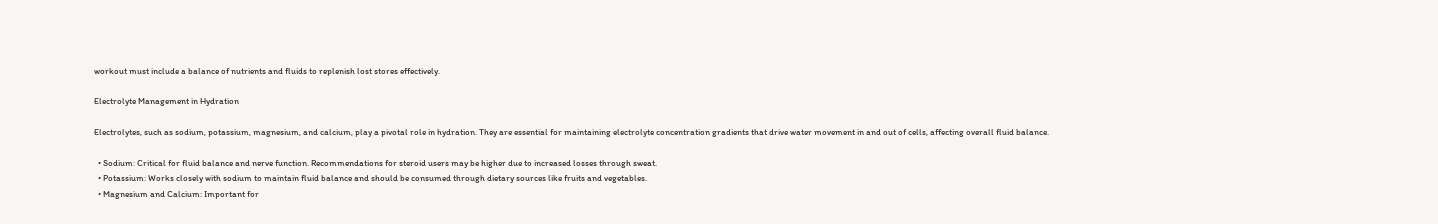workout must include a balance of nutrients and fluids to replenish lost stores effectively.

Electrolyte Management in Hydration

Electrolytes, such as sodium, potassium, magnesium, and calcium, play a pivotal role in hydration. They are essential for maintaining electrolyte concentration gradients that drive water movement in and out of cells, affecting overall fluid balance.

  • Sodium: Critical for fluid balance and nerve function. Recommendations for steroid users may be higher due to increased losses through sweat.
  • Potassium: Works closely with sodium to maintain fluid balance and should be consumed through dietary sources like fruits and vegetables.
  • Magnesium and Calcium: Important for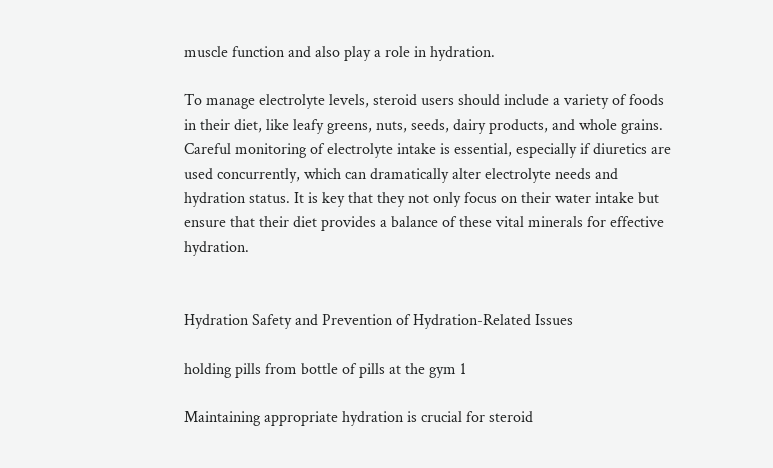muscle function and also play a role in hydration.

To manage electrolyte levels, steroid users should include a variety of foods in their diet, like leafy greens, nuts, seeds, dairy products, and whole grains. Careful monitoring of electrolyte intake is essential, especially if diuretics are used concurrently, which can dramatically alter electrolyte needs and hydration status. It is key that they not only focus on their water intake but ensure that their diet provides a balance of these vital minerals for effective hydration.


Hydration Safety and Prevention of Hydration-Related Issues

holding pills from bottle of pills at the gym 1

Maintaining appropriate hydration is crucial for steroid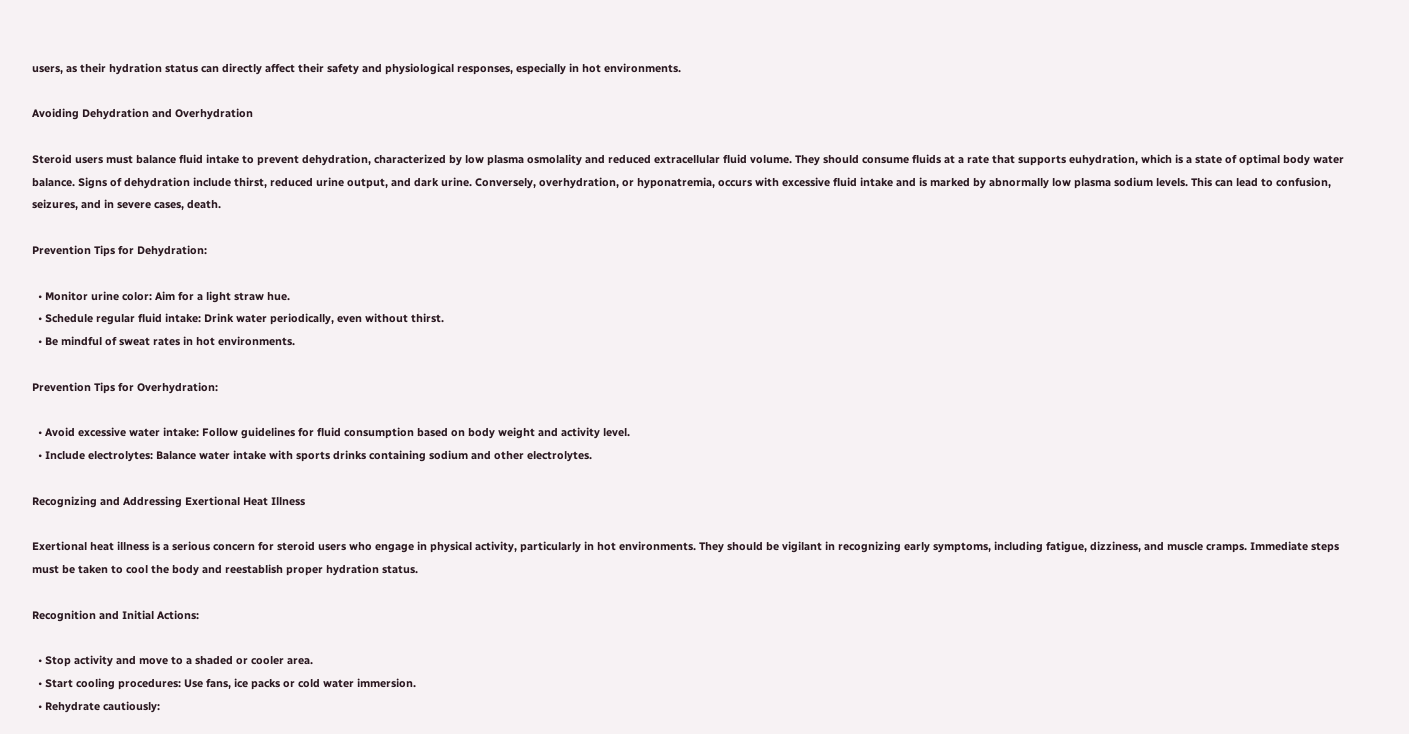users, as their hydration status can directly affect their safety and physiological responses, especially in hot environments.

Avoiding Dehydration and Overhydration

Steroid users must balance fluid intake to prevent dehydration, characterized by low plasma osmolality and reduced extracellular fluid volume. They should consume fluids at a rate that supports euhydration, which is a state of optimal body water balance. Signs of dehydration include thirst, reduced urine output, and dark urine. Conversely, overhydration, or hyponatremia, occurs with excessive fluid intake and is marked by abnormally low plasma sodium levels. This can lead to confusion, seizures, and in severe cases, death.

Prevention Tips for Dehydration:

  • Monitor urine color: Aim for a light straw hue.
  • Schedule regular fluid intake: Drink water periodically, even without thirst.
  • Be mindful of sweat rates in hot environments.

Prevention Tips for Overhydration:

  • Avoid excessive water intake: Follow guidelines for fluid consumption based on body weight and activity level.
  • Include electrolytes: Balance water intake with sports drinks containing sodium and other electrolytes.

Recognizing and Addressing Exertional Heat Illness

Exertional heat illness is a serious concern for steroid users who engage in physical activity, particularly in hot environments. They should be vigilant in recognizing early symptoms, including fatigue, dizziness, and muscle cramps. Immediate steps must be taken to cool the body and reestablish proper hydration status.

Recognition and Initial Actions:

  • Stop activity and move to a shaded or cooler area.
  • Start cooling procedures: Use fans, ice packs or cold water immersion.
  • Rehydrate cautiously: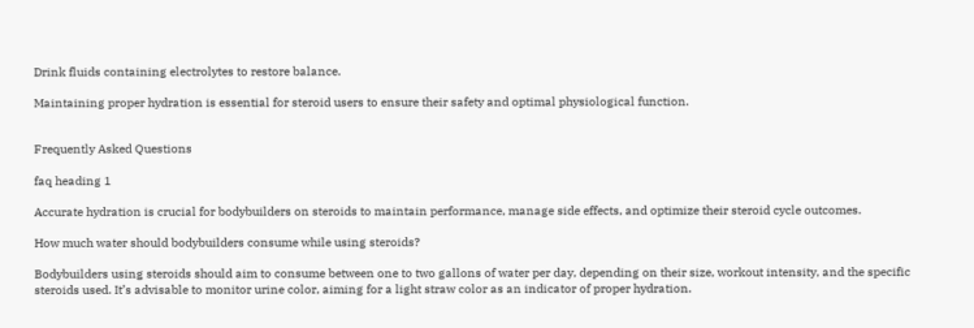Drink fluids containing electrolytes to restore balance.

Maintaining proper hydration is essential for steroid users to ensure their safety and optimal physiological function.


Frequently Asked Questions

faq heading 1

Accurate hydration is crucial for bodybuilders on steroids to maintain performance, manage side effects, and optimize their steroid cycle outcomes.

How much water should bodybuilders consume while using steroids?

Bodybuilders using steroids should aim to consume between one to two gallons of water per day, depending on their size, workout intensity, and the specific steroids used. It’s advisable to monitor urine color, aiming for a light straw color as an indicator of proper hydration.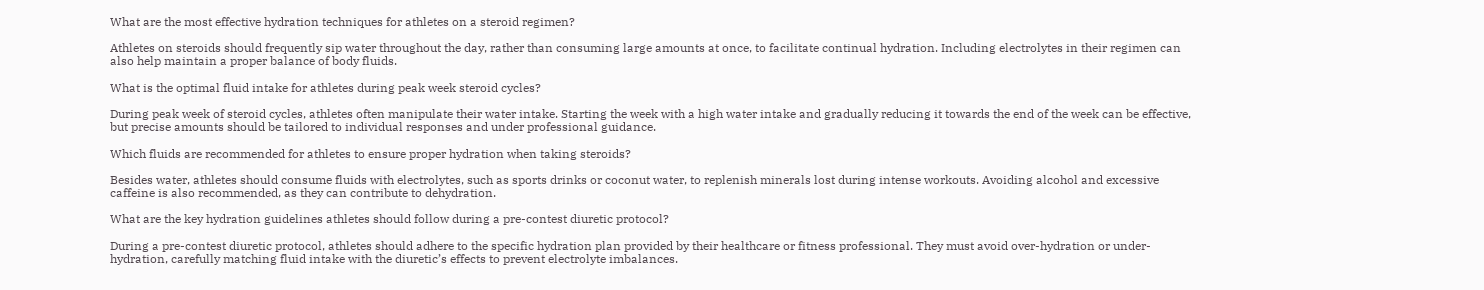What are the most effective hydration techniques for athletes on a steroid regimen?

Athletes on steroids should frequently sip water throughout the day, rather than consuming large amounts at once, to facilitate continual hydration. Including electrolytes in their regimen can also help maintain a proper balance of body fluids.

What is the optimal fluid intake for athletes during peak week steroid cycles?

During peak week of steroid cycles, athletes often manipulate their water intake. Starting the week with a high water intake and gradually reducing it towards the end of the week can be effective, but precise amounts should be tailored to individual responses and under professional guidance.

Which fluids are recommended for athletes to ensure proper hydration when taking steroids?

Besides water, athletes should consume fluids with electrolytes, such as sports drinks or coconut water, to replenish minerals lost during intense workouts. Avoiding alcohol and excessive caffeine is also recommended, as they can contribute to dehydration.

What are the key hydration guidelines athletes should follow during a pre-contest diuretic protocol?

During a pre-contest diuretic protocol, athletes should adhere to the specific hydration plan provided by their healthcare or fitness professional. They must avoid over-hydration or under-hydration, carefully matching fluid intake with the diuretic’s effects to prevent electrolyte imbalances.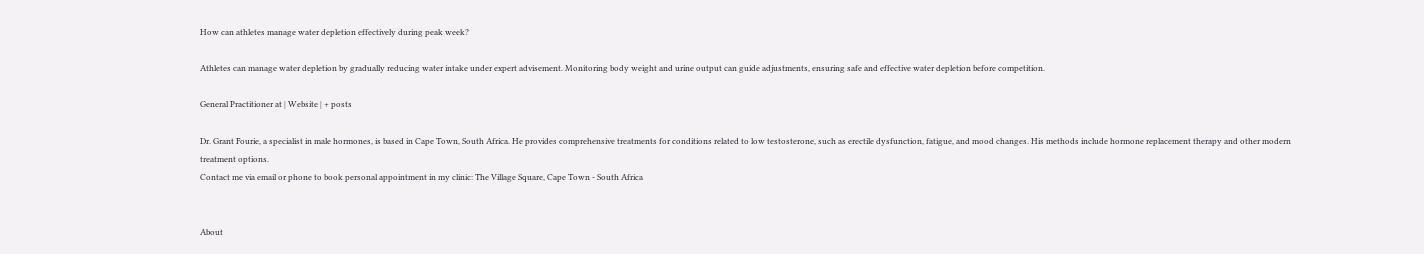How can athletes manage water depletion effectively during peak week?

Athletes can manage water depletion by gradually reducing water intake under expert advisement. Monitoring body weight and urine output can guide adjustments, ensuring safe and effective water depletion before competition.

General Practitioner at | Website | + posts

Dr. Grant Fourie, a specialist in male hormones, is based in Cape Town, South Africa. He provides comprehensive treatments for conditions related to low testosterone, such as erectile dysfunction, fatigue, and mood changes. His methods include hormone replacement therapy and other modern treatment options.
Contact me via email or phone to book personal appointment in my clinic: The Village Square, Cape Town - South Africa


About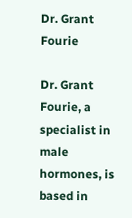Dr. Grant Fourie

Dr. Grant Fourie, a specialist in male hormones, is based in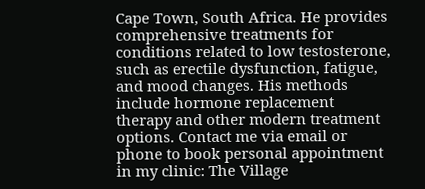Cape Town, South Africa. He provides comprehensive treatments for conditions related to low testosterone, such as erectile dysfunction, fatigue, and mood changes. His methods include hormone replacement therapy and other modern treatment options. Contact me via email or phone to book personal appointment in my clinic: The Village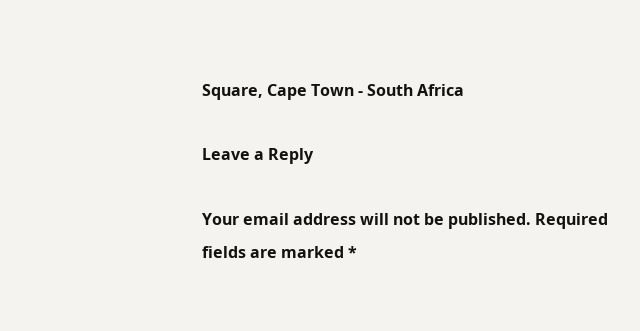Square, Cape Town - South Africa

Leave a Reply

Your email address will not be published. Required fields are marked *